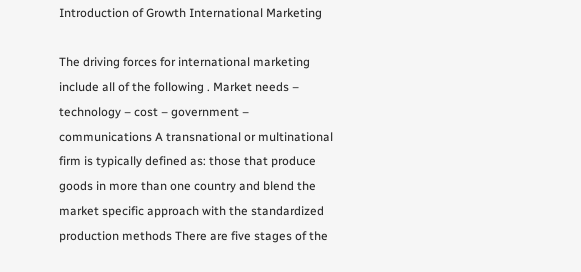Introduction of Growth International Marketing

The driving forces for international marketing include all of the following . Market needs – technology – cost – government – communications A transnational or multinational firm is typically defined as: those that produce goods in more than one country and blend the market specific approach with the standardized production methods There are five stages of the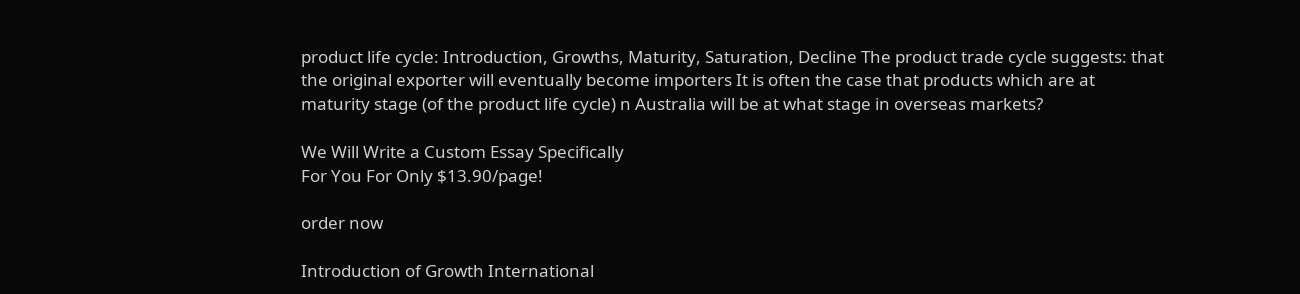product life cycle: Introduction, Growths, Maturity, Saturation, Decline The product trade cycle suggests: that the original exporter will eventually become importers It is often the case that products which are at maturity stage (of the product life cycle) n Australia will be at what stage in overseas markets?

We Will Write a Custom Essay Specifically
For You For Only $13.90/page!

order now

Introduction of Growth International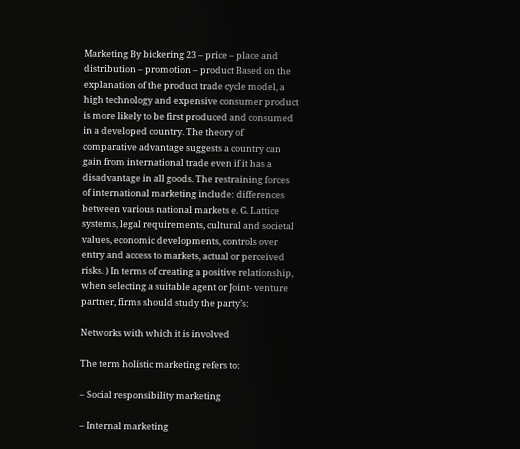Marketing By bickering 23 – price – place and distribution – promotion – product Based on the explanation of the product trade cycle model, a high technology and expensive consumer product is more likely to be first produced and consumed in a developed country. The theory of comparative advantage suggests a country can gain from international trade even if it has a disadvantage in all goods. The restraining forces of international marketing include: differences between various national markets e. G. Lattice systems, legal requirements, cultural and societal values, economic developments, controls over entry and access to markets, actual or perceived risks. ) In terms of creating a positive relationship, when selecting a suitable agent or Joint- venture partner, firms should study the party’s:

Networks with which it is involved

The term holistic marketing refers to:

– Social responsibility marketing

– Internal marketing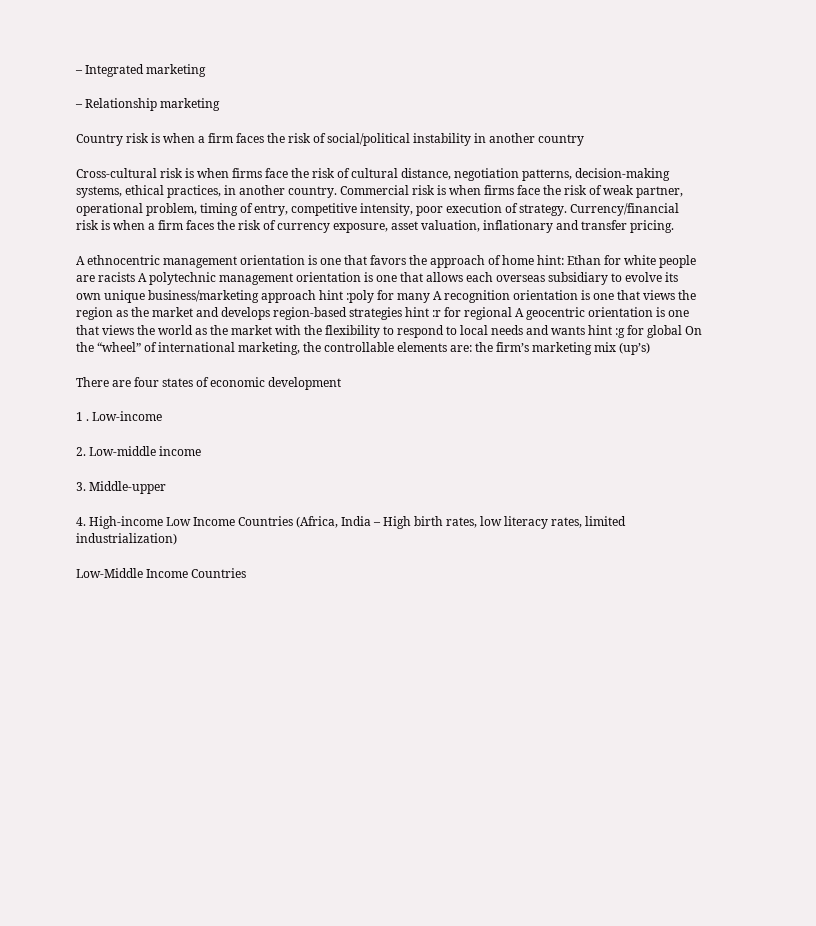– Integrated marketing

– Relationship marketing

Country risk is when a firm faces the risk of social/political instability in another country

Cross-cultural risk is when firms face the risk of cultural distance, negotiation patterns, decision-making systems, ethical practices, in another country. Commercial risk is when firms face the risk of weak partner, operational problem, timing of entry, competitive intensity, poor execution of strategy. Currency/financial risk is when a firm faces the risk of currency exposure, asset valuation, inflationary and transfer pricing.

A ethnocentric management orientation is one that favors the approach of home hint: Ethan for white people are racists A polytechnic management orientation is one that allows each overseas subsidiary to evolve its own unique business/marketing approach hint :poly for many A recognition orientation is one that views the region as the market and develops region-based strategies hint :r for regional A geocentric orientation is one that views the world as the market with the flexibility to respond to local needs and wants hint :g for global On the “wheel” of international marketing, the controllable elements are: the firm’s marketing mix (up’s)

There are four states of economic development

1 . Low-income

2. Low-middle income

3. Middle-upper

4. High-income Low Income Countries (Africa, India – High birth rates, low literacy rates, limited industrialization)

Low-Middle Income Countries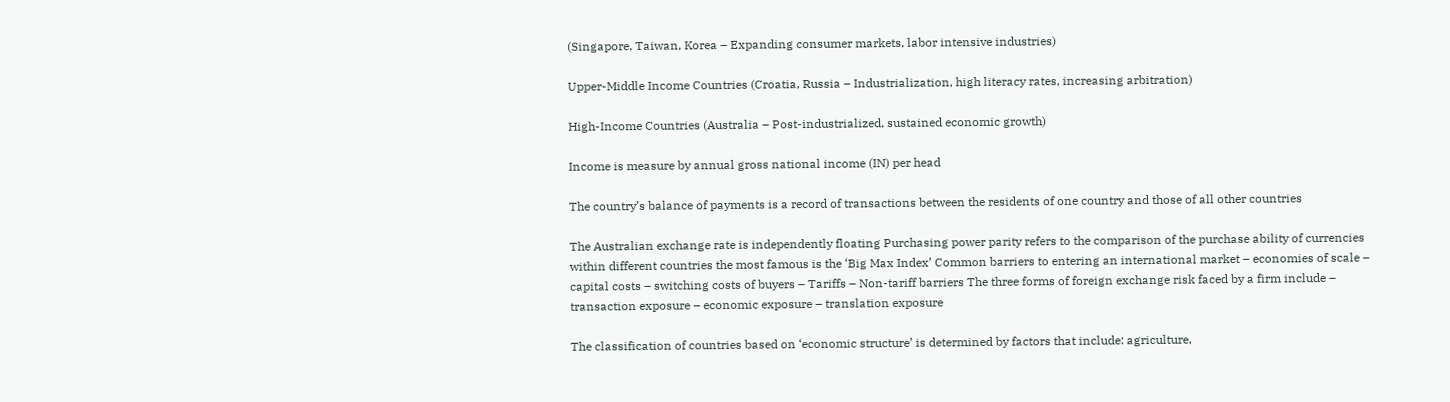(Singapore, Taiwan, Korea – Expanding consumer markets, labor intensive industries)

Upper-Middle Income Countries (Croatia, Russia – Industrialization, high literacy rates, increasing arbitration)

High-Income Countries (Australia – Post-industrialized, sustained economic growth)

Income is measure by annual gross national income (IN) per head

The country’s balance of payments is a record of transactions between the residents of one country and those of all other countries

The Australian exchange rate is independently floating Purchasing power parity refers to the comparison of the purchase ability of currencies within different countries the most famous is the ‘Big Max Index’ Common barriers to entering an international market – economies of scale – capital costs – switching costs of buyers – Tariffs – Non-tariff barriers The three forms of foreign exchange risk faced by a firm include – transaction exposure – economic exposure – translation exposure

The classification of countries based on ‘economic structure’ is determined by factors that include: agriculture,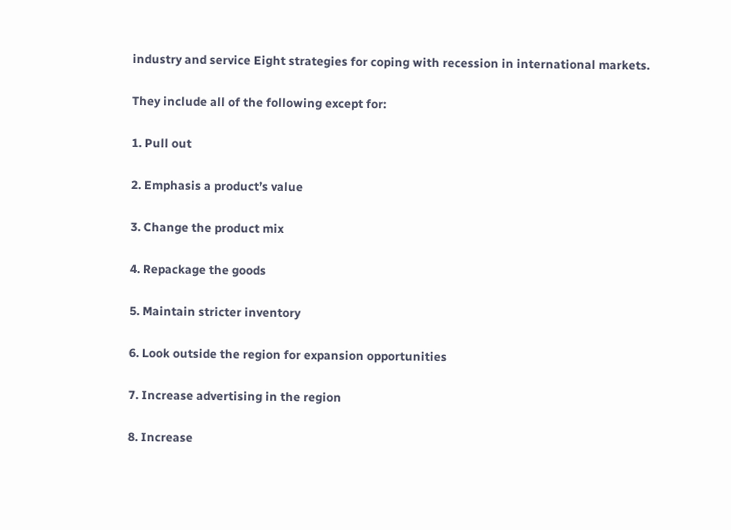industry and service Eight strategies for coping with recession in international markets.

They include all of the following except for:

1. Pull out

2. Emphasis a product’s value

3. Change the product mix

4. Repackage the goods

5. Maintain stricter inventory

6. Look outside the region for expansion opportunities

7. Increase advertising in the region

8. Increase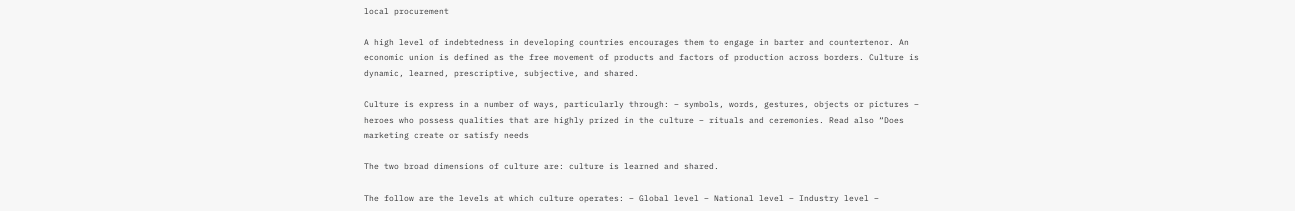local procurement

A high level of indebtedness in developing countries encourages them to engage in barter and countertenor. An economic union is defined as the free movement of products and factors of production across borders. Culture is dynamic, learned, prescriptive, subjective, and shared.

Culture is express in a number of ways, particularly through: – symbols, words, gestures, objects or pictures – heroes who possess qualities that are highly prized in the culture – rituals and ceremonies. Read also “Does marketing create or satisfy needs

The two broad dimensions of culture are: culture is learned and shared.

The follow are the levels at which culture operates: – Global level – National level – Industry level –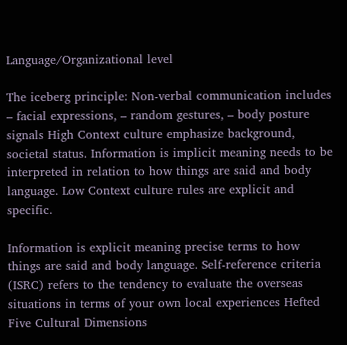Language/Organizational level

The iceberg principle: Non-verbal communication includes – facial expressions, – random gestures, – body posture signals High Context culture emphasize background, societal status. Information is implicit meaning needs to be interpreted in relation to how things are said and body language. Low Context culture rules are explicit and specific.

Information is explicit meaning precise terms to how things are said and body language. Self-reference criteria (ISRC) refers to the tendency to evaluate the overseas situations in terms of your own local experiences Hefted Five Cultural Dimensions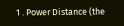1 . Power Distance (the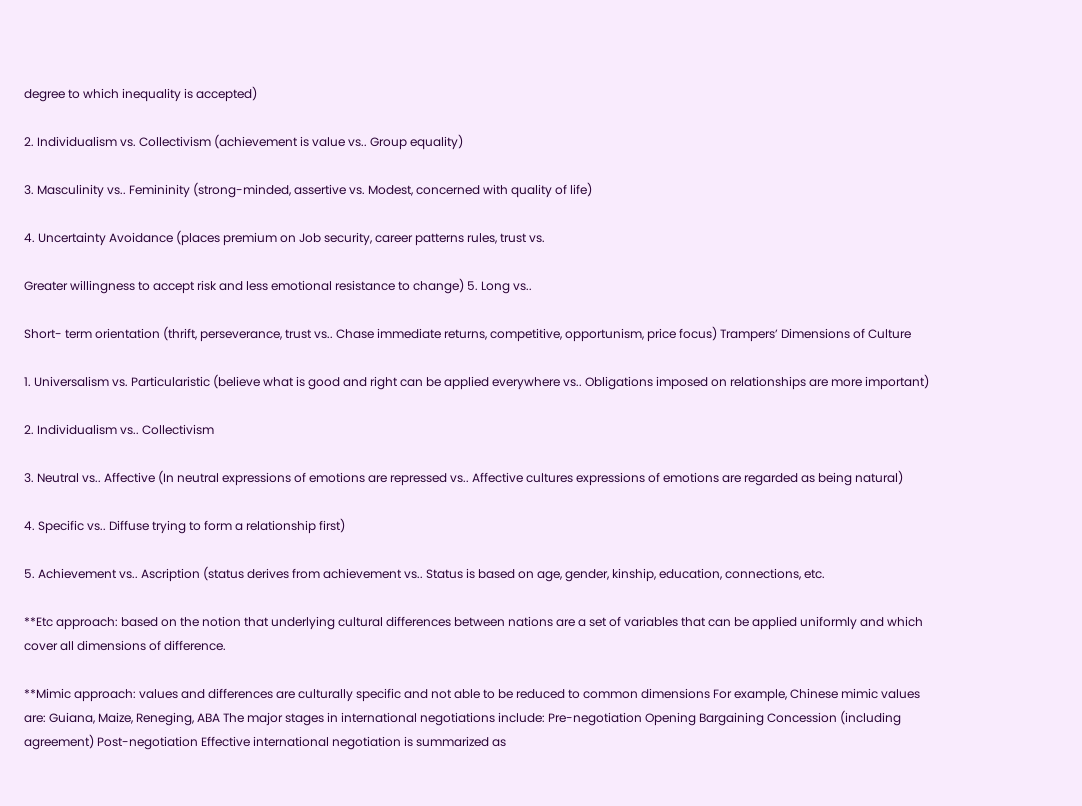degree to which inequality is accepted)

2. Individualism vs. Collectivism (achievement is value vs.. Group equality)

3. Masculinity vs.. Femininity (strong-minded, assertive vs. Modest, concerned with quality of life)

4. Uncertainty Avoidance (places premium on Job security, career patterns rules, trust vs.

Greater willingness to accept risk and less emotional resistance to change) 5. Long vs..

Short- term orientation (thrift, perseverance, trust vs.. Chase immediate returns, competitive, opportunism, price focus) Trampers’ Dimensions of Culture

1. Universalism vs. Particularistic (believe what is good and right can be applied everywhere vs.. Obligations imposed on relationships are more important)

2. Individualism vs.. Collectivism

3. Neutral vs.. Affective (In neutral expressions of emotions are repressed vs.. Affective cultures expressions of emotions are regarded as being natural)

4. Specific vs.. Diffuse trying to form a relationship first)

5. Achievement vs.. Ascription (status derives from achievement vs.. Status is based on age, gender, kinship, education, connections, etc.

**Etc approach: based on the notion that underlying cultural differences between nations are a set of variables that can be applied uniformly and which cover all dimensions of difference.

**Mimic approach: values and differences are culturally specific and not able to be reduced to common dimensions For example, Chinese mimic values are: Guiana, Maize, Reneging, ABA The major stages in international negotiations include: Pre-negotiation Opening Bargaining Concession (including agreement) Post-negotiation Effective international negotiation is summarized as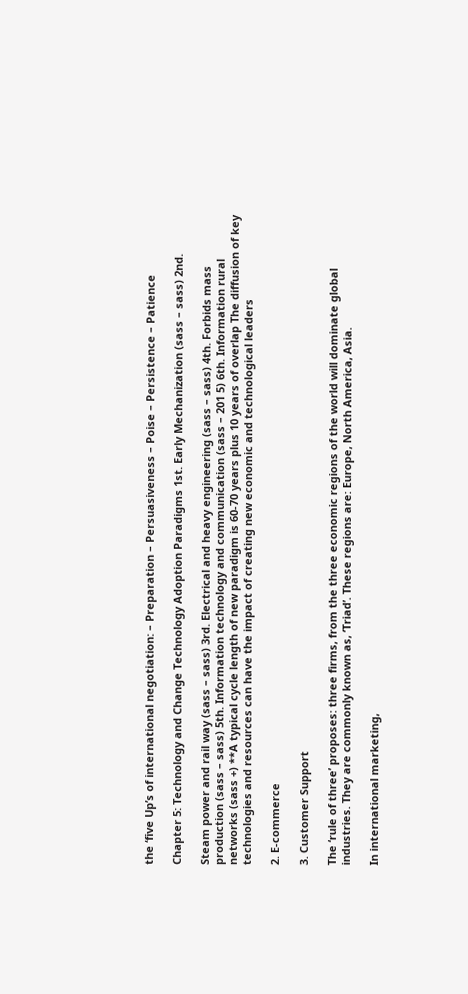the ‘five Up’s of international negotiation: – Preparation – Persuasiveness – Poise – Persistence – Patience

Chapter 5: Technology and Change Technology Adoption Paradigms 1st. Early Mechanization (sass – sass) 2nd.

Steam power and rail way (sass – sass) 3rd. Electrical and heavy engineering (sass – sass) 4th. Forbids mass production (sass – sass) 5th. Information technology and communication (sass – 201 5) 6th. Information rural networks (sass +) **A typical cycle length of new paradigm is 60-70 years plus 10 years of overlap The diffusion of key technologies and resources can have the impact of creating new economic and technological leaders

2. E-commerce

3. Customer Support

The ‘rule of three’ proposes: three firms, from the three economic regions of the world will dominate global industries. They are commonly known as, ‘Triad’. These regions are: Europe, North America, Asia.

In international marketing,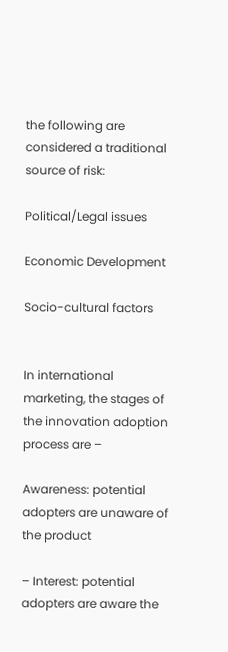the following are considered a traditional source of risk:

Political/Legal issues

Economic Development

Socio-cultural factors


In international marketing, the stages of the innovation adoption process are –

Awareness: potential adopters are unaware of the product

– Interest: potential adopters are aware the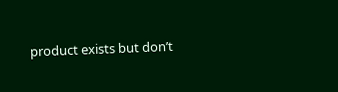product exists but don’t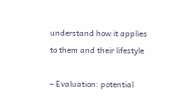understand how it applies to them and their lifestyle

– Evaluation: potential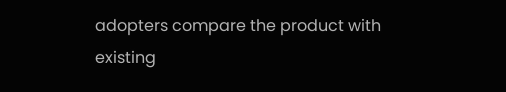adopters compare the product with existing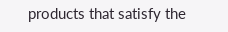products that satisfy the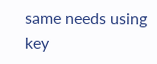same needs using key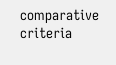comparative criteria